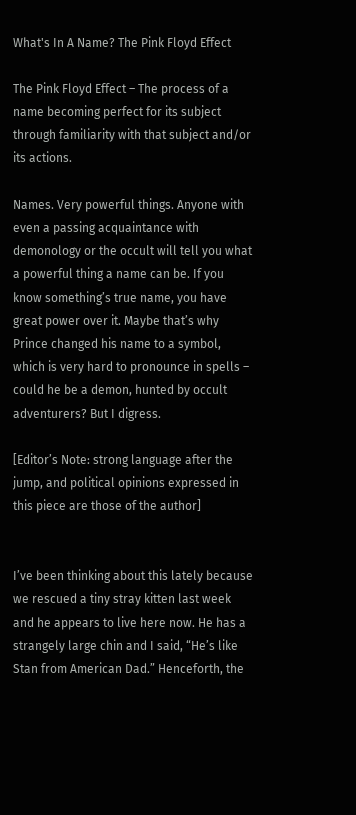What's In A Name? The Pink Floyd Effect

The Pink Floyd Effect – The process of a name becoming perfect for its subject through familiarity with that subject and/or its actions.

Names. Very powerful things. Anyone with even a passing acquaintance with demonology or the occult will tell you what a powerful thing a name can be. If you know something’s true name, you have great power over it. Maybe that’s why Prince changed his name to a symbol, which is very hard to pronounce in spells – could he be a demon, hunted by occult adventurers? But I digress.

[Editor’s Note: strong language after the jump, and political opinions expressed in this piece are those of the author]


I’ve been thinking about this lately because we rescued a tiny stray kitten last week and he appears to live here now. He has a strangely large chin and I said, “He’s like Stan from American Dad.” Henceforth, the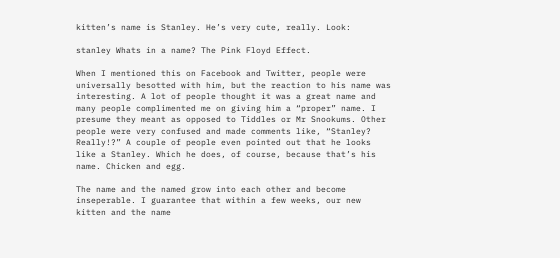kitten’s name is Stanley. He’s very cute, really. Look:

stanley Whats in a name? The Pink Floyd Effect.

When I mentioned this on Facebook and Twitter, people were universally besotted with him, but the reaction to his name was interesting. A lot of people thought it was a great name and many people complimented me on giving him a “proper” name. I presume they meant as opposed to Tiddles or Mr Snookums. Other people were very confused and made comments like, “Stanley? Really!?” A couple of people even pointed out that he looks like a Stanley. Which he does, of course, because that’s his name. Chicken and egg.

The name and the named grow into each other and become inseperable. I guarantee that within a few weeks, our new kitten and the name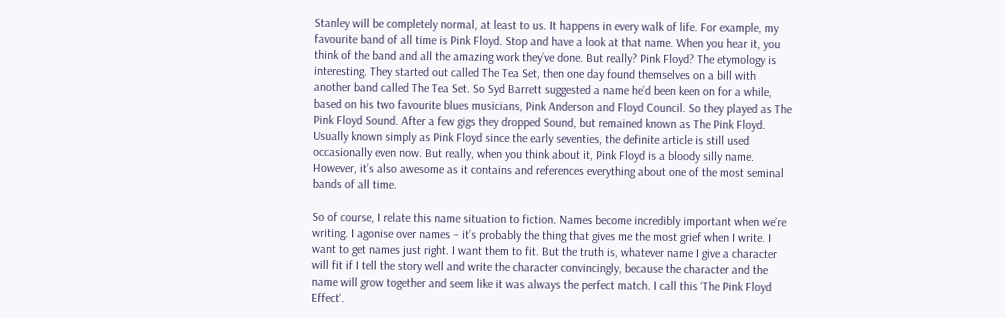Stanley will be completely normal, at least to us. It happens in every walk of life. For example, my favourite band of all time is Pink Floyd. Stop and have a look at that name. When you hear it, you think of the band and all the amazing work they’ve done. But really? Pink Floyd? The etymology is interesting. They started out called The Tea Set, then one day found themselves on a bill with another band called The Tea Set. So Syd Barrett suggested a name he’d been keen on for a while, based on his two favourite blues musicians, Pink Anderson and Floyd Council. So they played as The Pink Floyd Sound. After a few gigs they dropped Sound, but remained known as The Pink Floyd. Usually known simply as Pink Floyd since the early seventies, the definite article is still used occasionally even now. But really, when you think about it, Pink Floyd is a bloody silly name. However, it’s also awesome as it contains and references everything about one of the most seminal bands of all time.

So of course, I relate this name situation to fiction. Names become incredibly important when we’re writing. I agonise over names – it’s probably the thing that gives me the most grief when I write. I want to get names just right. I want them to fit. But the truth is, whatever name I give a character will fit if I tell the story well and write the character convincingly, because the character and the name will grow together and seem like it was always the perfect match. I call this ‘The Pink Floyd Effect‘.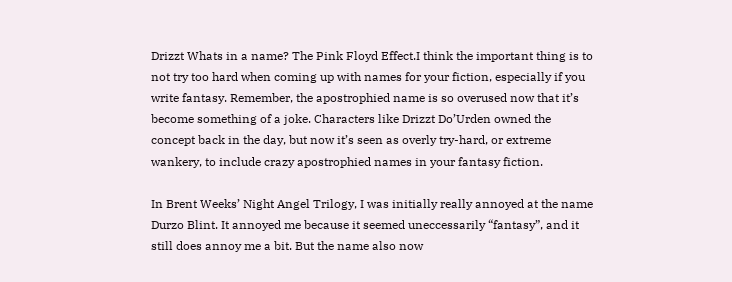Drizzt Whats in a name? The Pink Floyd Effect.I think the important thing is to not try too hard when coming up with names for your fiction, especially if you write fantasy. Remember, the apostrophied name is so overused now that it’s become something of a joke. Characters like Drizzt Do’Urden owned the concept back in the day, but now it’s seen as overly try-hard, or extreme wankery, to include crazy apostrophied names in your fantasy fiction.

In Brent Weeks’ Night Angel Trilogy, I was initially really annoyed at the name Durzo Blint. It annoyed me because it seemed uneccessarily “fantasy”, and it still does annoy me a bit. But the name also now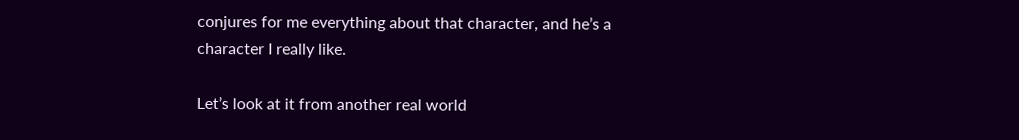conjures for me everything about that character, and he’s a character I really like.

Let’s look at it from another real world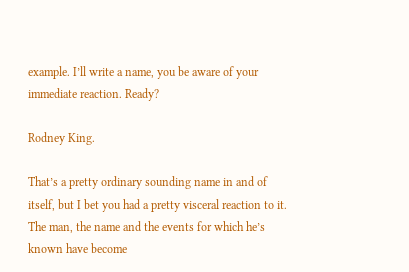example. I’ll write a name, you be aware of your immediate reaction. Ready?

Rodney King.

That’s a pretty ordinary sounding name in and of itself, but I bet you had a pretty visceral reaction to it. The man, the name and the events for which he’s known have become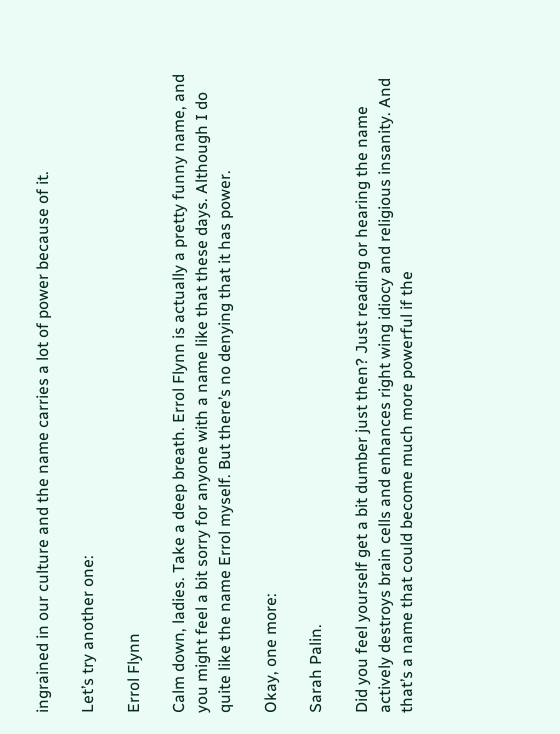ingrained in our culture and the name carries a lot of power because of it.

Let’s try another one:

Errol Flynn

Calm down, ladies. Take a deep breath. Errol Flynn is actually a pretty funny name, and you might feel a bit sorry for anyone with a name like that these days. Although I do quite like the name Errol myself. But there’s no denying that it has power.

Okay, one more:

Sarah Palin.

Did you feel yourself get a bit dumber just then? Just reading or hearing the name actively destroys brain cells and enhances right wing idiocy and religious insanity. And that’s a name that could become much more powerful if the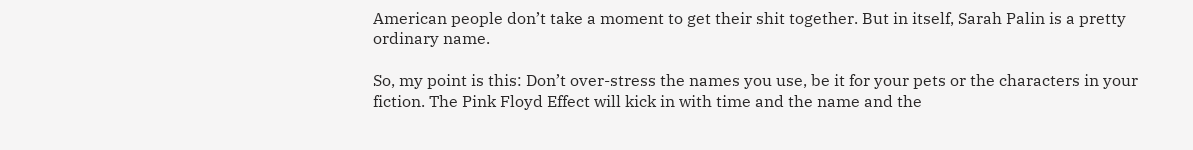American people don’t take a moment to get their shit together. But in itself, Sarah Palin is a pretty ordinary name.

So, my point is this: Don’t over-stress the names you use, be it for your pets or the characters in your fiction. The Pink Floyd Effect will kick in with time and the name and the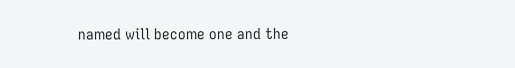named will become one and the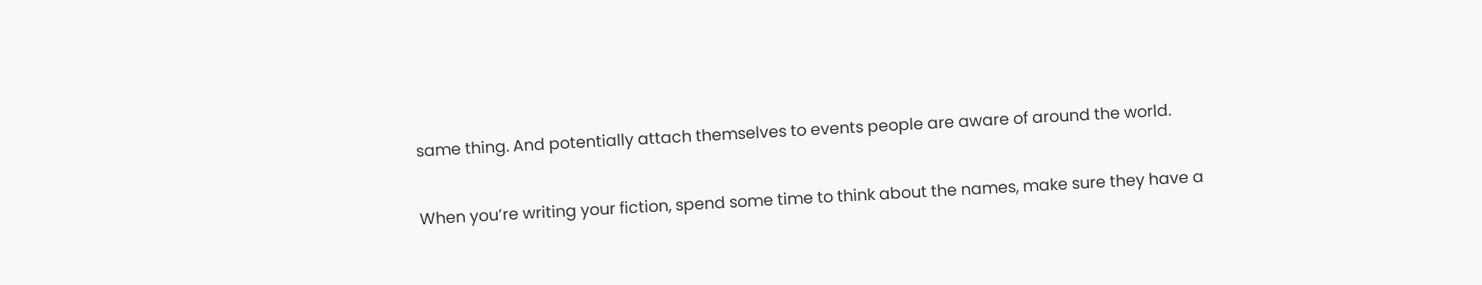same thing. And potentially attach themselves to events people are aware of around the world.

When you’re writing your fiction, spend some time to think about the names, make sure they have a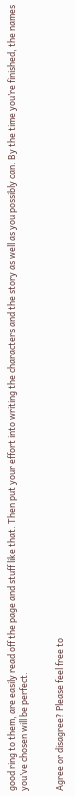good ring to them, are easily read off the page and stuff like that. Then put your effort into writing the characters and the story as well as you possibly can. By the time you’re finished, the names you’ve chosen will be perfect.


Agree or disagree? Please feel free to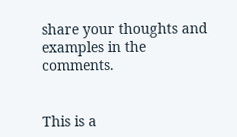share your thoughts and examples in the comments.


This is a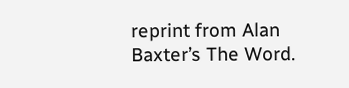reprint from Alan Baxter’s The Word.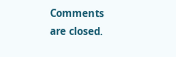Comments are closed.